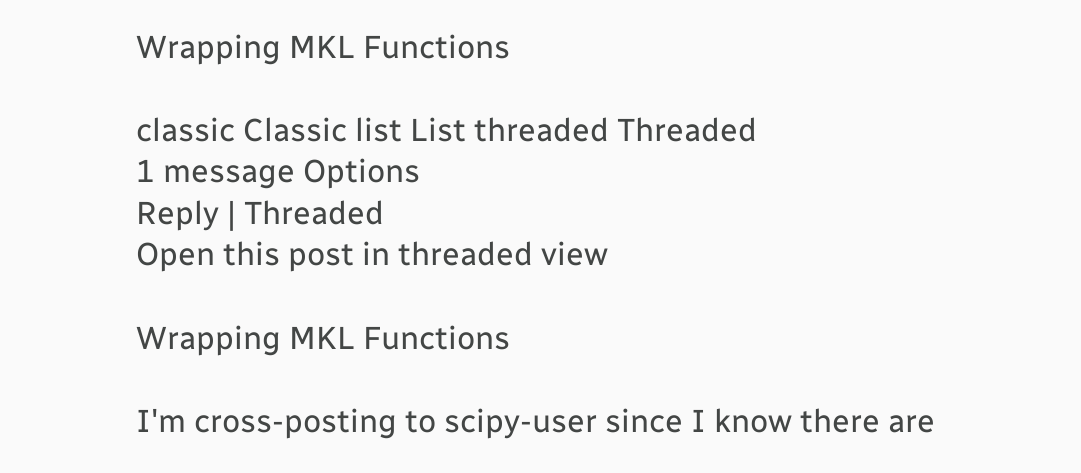Wrapping MKL Functions

classic Classic list List threaded Threaded
1 message Options
Reply | Threaded
Open this post in threaded view

Wrapping MKL Functions

I'm cross-posting to scipy-user since I know there are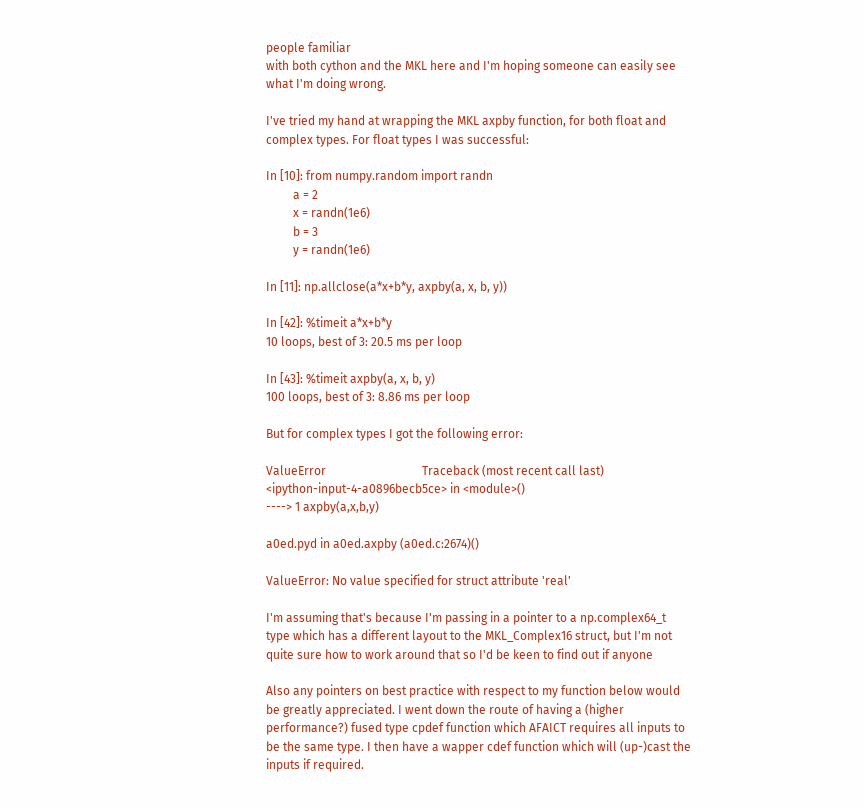people familiar
with both cython and the MKL here and I'm hoping someone can easily see
what I'm doing wrong.

I've tried my hand at wrapping the MKL axpby function, for both float and
complex types. For float types I was successful:

In [10]: from numpy.random import randn
         a = 2
         x = randn(1e6)
         b = 3
         y = randn(1e6)

In [11]: np.allclose(a*x+b*y, axpby(a, x, b, y))

In [42]: %timeit a*x+b*y
10 loops, best of 3: 20.5 ms per loop

In [43]: %timeit axpby(a, x, b, y)
100 loops, best of 3: 8.86 ms per loop

But for complex types I got the following error:

ValueError                                Traceback (most recent call last)
<ipython-input-4-a0896becb5ce> in <module>()
----> 1 axpby(a,x,b,y)

a0ed.pyd in a0ed.axpby (a0ed.c:2674)()

ValueError: No value specified for struct attribute 'real'

I'm assuming that's because I'm passing in a pointer to a np.complex64_t
type which has a different layout to the MKL_Complex16 struct, but I'm not
quite sure how to work around that so I'd be keen to find out if anyone

Also any pointers on best practice with respect to my function below would
be greatly appreciated. I went down the route of having a (higher
performance?) fused type cpdef function which AFAICT requires all inputs to
be the same type. I then have a wapper cdef function which will (up-)cast the
inputs if required.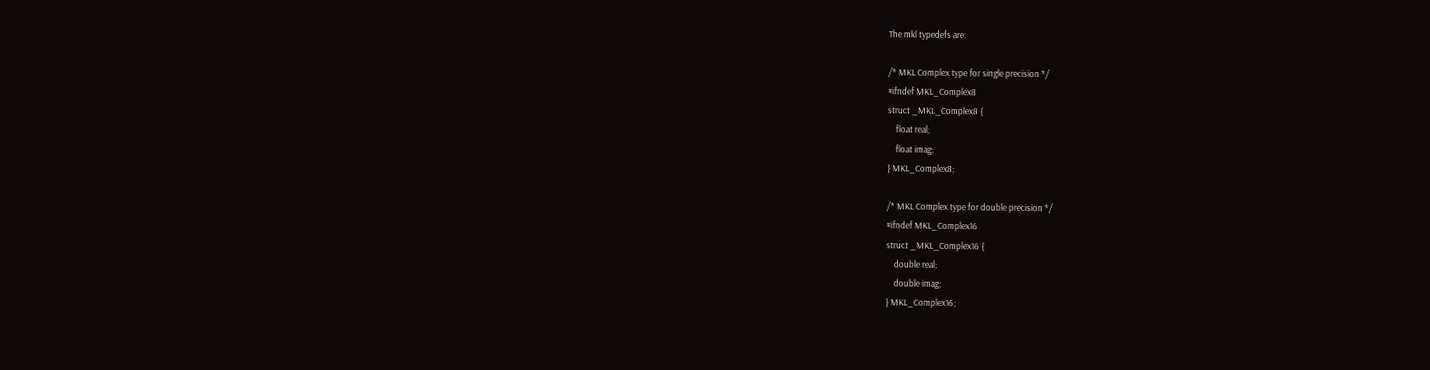The mkl typedefs are:

/* MKL Complex type for single precision */
#ifndef MKL_Complex8
struct _MKL_Complex8 {
    float real;
    float imag;
} MKL_Complex8;

/* MKL Complex type for double precision */
#ifndef MKL_Complex16
struct _MKL_Complex16 {
    double real;
    double imag;
} MKL_Complex16;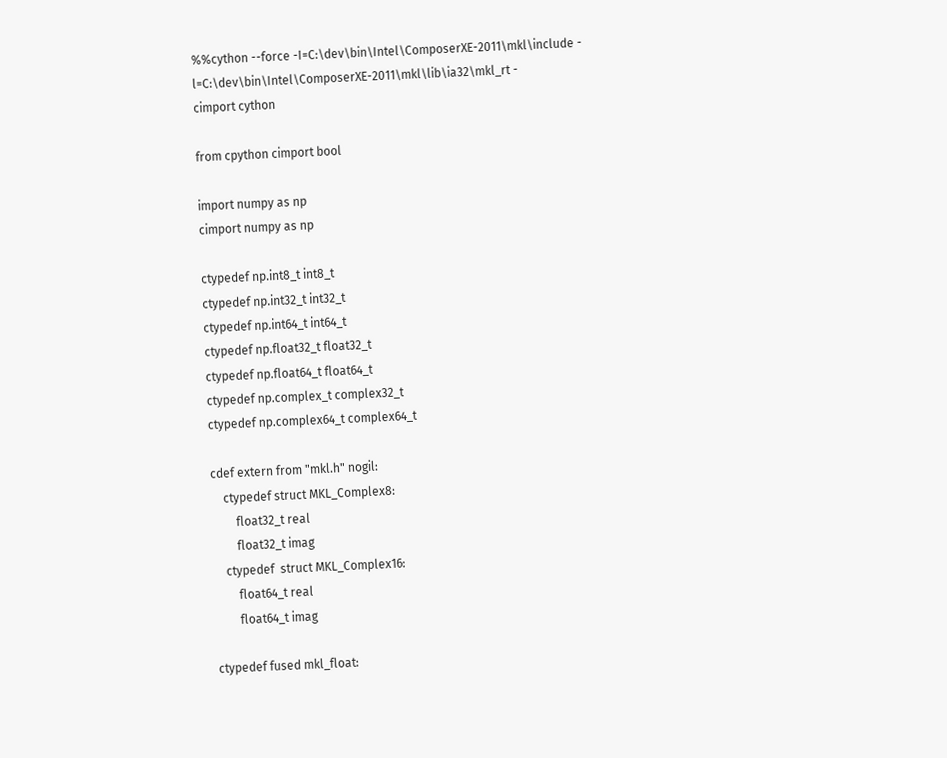%%cython --force -I=C:\dev\bin\Intel\ComposerXE-2011\mkl\include -
l=C:\dev\bin\Intel\ComposerXE-2011\mkl\lib\ia32\mkl_rt -
cimport cython

from cpython cimport bool

import numpy as np
cimport numpy as np

ctypedef np.int8_t int8_t
ctypedef np.int32_t int32_t
ctypedef np.int64_t int64_t
ctypedef np.float32_t float32_t
ctypedef np.float64_t float64_t
ctypedef np.complex_t complex32_t
ctypedef np.complex64_t complex64_t

cdef extern from "mkl.h" nogil:
    ctypedef struct MKL_Complex8:
        float32_t real
        float32_t imag
    ctypedef  struct MKL_Complex16:
        float64_t real
        float64_t imag

ctypedef fused mkl_float: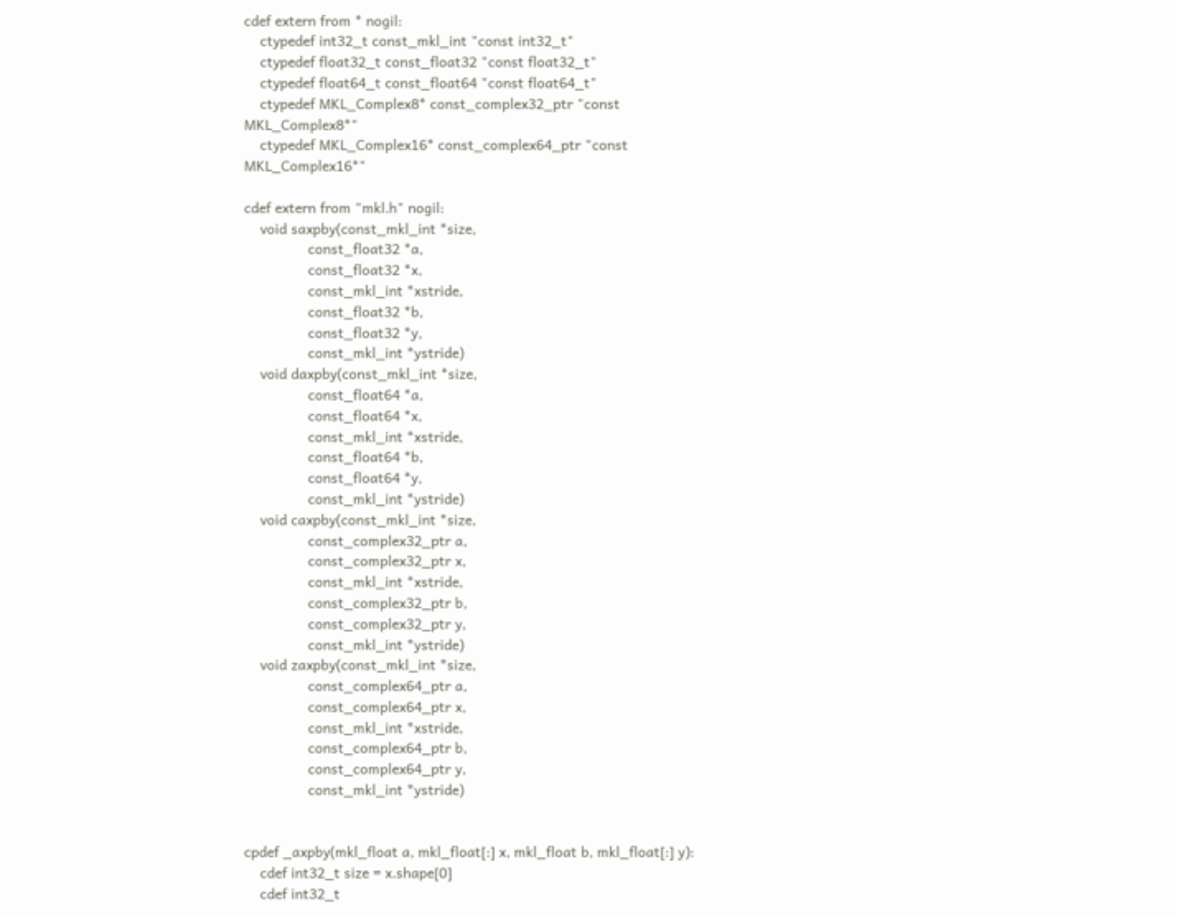cdef extern from * nogil:
    ctypedef int32_t const_mkl_int "const int32_t"
    ctypedef float32_t const_float32 "const float32_t"
    ctypedef float64_t const_float64 "const float64_t"
    ctypedef MKL_Complex8* const_complex32_ptr "const MKL_Complex8*"
    ctypedef MKL_Complex16* const_complex64_ptr "const MKL_Complex16*"

cdef extern from "mkl.h" nogil:
    void saxpby(const_mkl_int *size,
                const_float32 *a,
                const_float32 *x,
                const_mkl_int *xstride,
                const_float32 *b,
                const_float32 *y,
                const_mkl_int *ystride)
    void daxpby(const_mkl_int *size,
                const_float64 *a,
                const_float64 *x,
                const_mkl_int *xstride,
                const_float64 *b,
                const_float64 *y,
                const_mkl_int *ystride)
    void caxpby(const_mkl_int *size,
                const_complex32_ptr a,
                const_complex32_ptr x,
                const_mkl_int *xstride,
                const_complex32_ptr b,
                const_complex32_ptr y,
                const_mkl_int *ystride)
    void zaxpby(const_mkl_int *size,
                const_complex64_ptr a,
                const_complex64_ptr x,
                const_mkl_int *xstride,
                const_complex64_ptr b,
                const_complex64_ptr y,
                const_mkl_int *ystride)


cpdef _axpby(mkl_float a, mkl_float[:] x, mkl_float b, mkl_float[:] y):
    cdef int32_t size = x.shape[0]
    cdef int32_t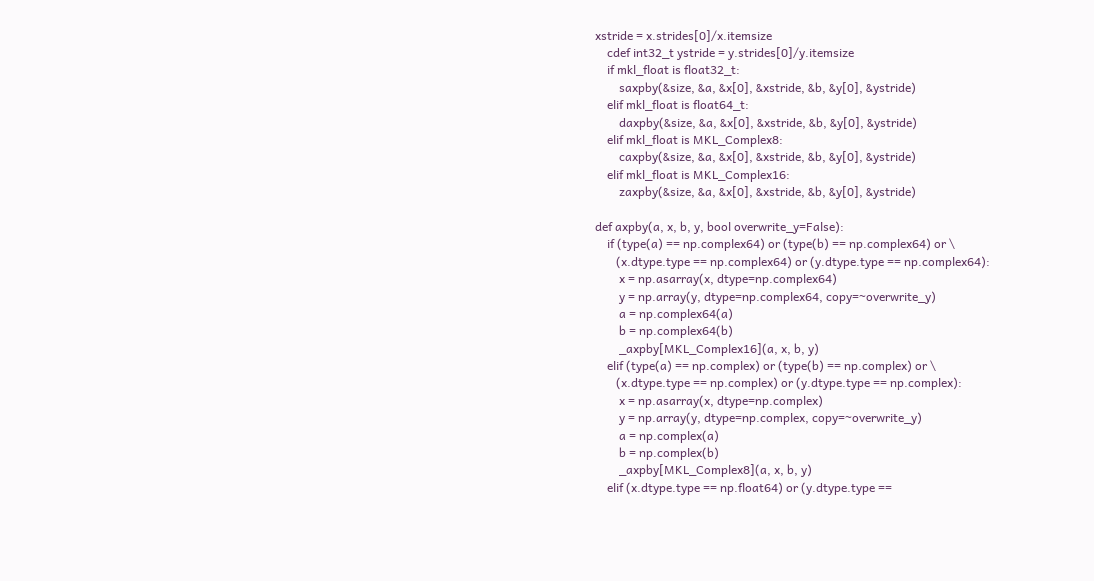xstride = x.strides[0]/x.itemsize
    cdef int32_t ystride = y.strides[0]/y.itemsize
    if mkl_float is float32_t:
        saxpby(&size, &a, &x[0], &xstride, &b, &y[0], &ystride)
    elif mkl_float is float64_t:
        daxpby(&size, &a, &x[0], &xstride, &b, &y[0], &ystride)
    elif mkl_float is MKL_Complex8:
        caxpby(&size, &a, &x[0], &xstride, &b, &y[0], &ystride)
    elif mkl_float is MKL_Complex16:
        zaxpby(&size, &a, &x[0], &xstride, &b, &y[0], &ystride)

def axpby(a, x, b, y, bool overwrite_y=False):
    if (type(a) == np.complex64) or (type(b) == np.complex64) or \
       (x.dtype.type == np.complex64) or (y.dtype.type == np.complex64):
        x = np.asarray(x, dtype=np.complex64)
        y = np.array(y, dtype=np.complex64, copy=~overwrite_y)
        a = np.complex64(a)
        b = np.complex64(b)
        _axpby[MKL_Complex16](a, x, b, y)
    elif (type(a) == np.complex) or (type(b) == np.complex) or \
       (x.dtype.type == np.complex) or (y.dtype.type == np.complex):
        x = np.asarray(x, dtype=np.complex)
        y = np.array(y, dtype=np.complex, copy=~overwrite_y)
        a = np.complex(a)
        b = np.complex(b)
        _axpby[MKL_Complex8](a, x, b, y)
    elif (x.dtype.type == np.float64) or (y.dtype.type ==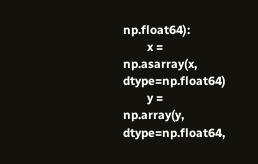np.float64):
        x = np.asarray(x, dtype=np.float64)
        y = np.array(y, dtype=np.float64,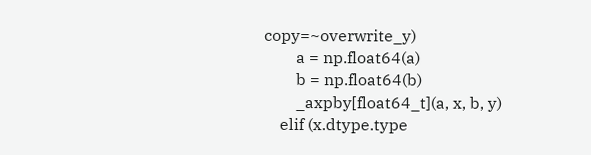copy=~overwrite_y)
        a = np.float64(a)
        b = np.float64(b)
        _axpby[float64_t](a, x, b, y)
    elif (x.dtype.type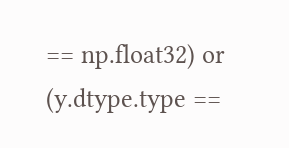== np.float32) or (y.dtype.type ==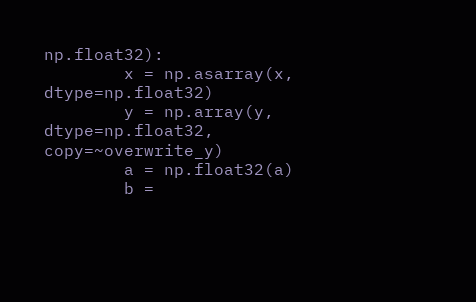np.float32):
        x = np.asarray(x, dtype=np.float32)
        y = np.array(y, dtype=np.float32, copy=~overwrite_y)
        a = np.float32(a)
        b =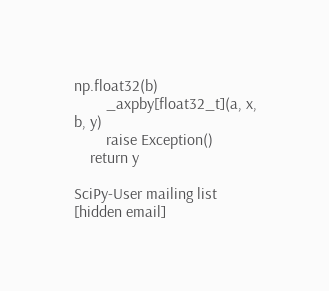np.float32(b)
        _axpby[float32_t](a, x, b, y)
        raise Exception()
    return y

SciPy-User mailing list
[hidden email]